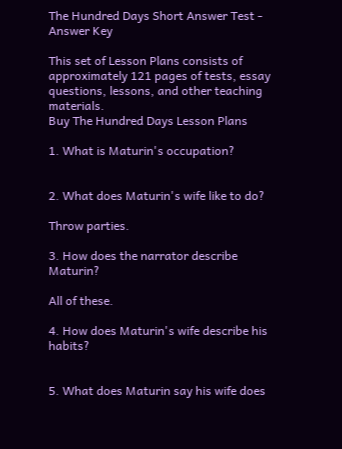The Hundred Days Short Answer Test - Answer Key

This set of Lesson Plans consists of approximately 121 pages of tests, essay questions, lessons, and other teaching materials.
Buy The Hundred Days Lesson Plans

1. What is Maturin's occupation?


2. What does Maturin's wife like to do?

Throw parties.

3. How does the narrator describe Maturin?

All of these.

4. How does Maturin's wife describe his habits?


5. What does Maturin say his wife does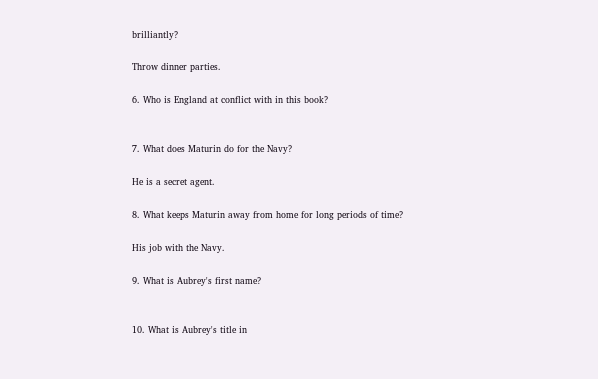brilliantly?

Throw dinner parties.

6. Who is England at conflict with in this book?


7. What does Maturin do for the Navy?

He is a secret agent.

8. What keeps Maturin away from home for long periods of time?

His job with the Navy.

9. What is Aubrey's first name?


10. What is Aubrey's title in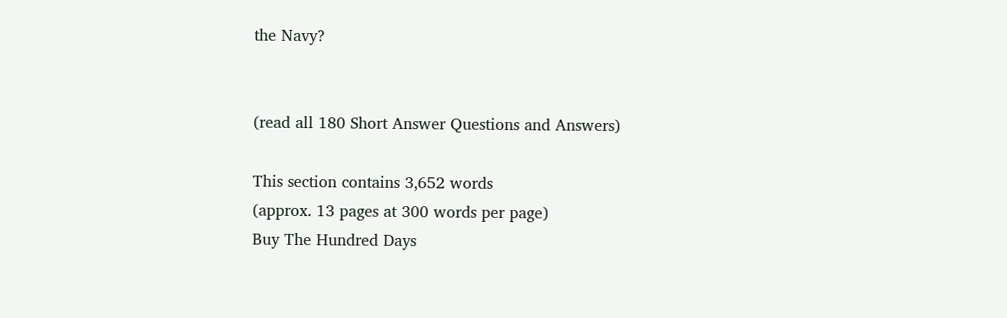the Navy?


(read all 180 Short Answer Questions and Answers)

This section contains 3,652 words
(approx. 13 pages at 300 words per page)
Buy The Hundred Days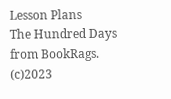Lesson Plans
The Hundred Days from BookRags. (c)2023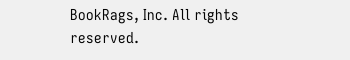BookRags, Inc. All rights reserved.